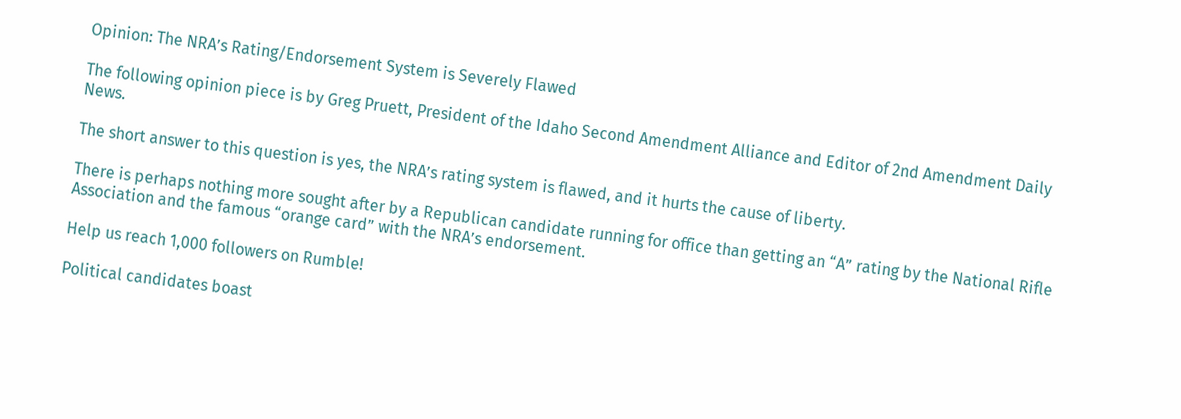Opinion: The NRA’s Rating/Endorsement System is Severely Flawed

The following opinion piece is by Greg Pruett, President of the Idaho Second Amendment Alliance and Editor of 2nd Amendment Daily News.

The short answer to this question is yes, the NRA’s rating system is flawed, and it hurts the cause of liberty.

There is perhaps nothing more sought after by a Republican candidate running for office than getting an “A” rating by the National Rifle Association and the famous “orange card” with the NRA’s endorsement.

Help us reach 1,000 followers on Rumble!

Political candidates boast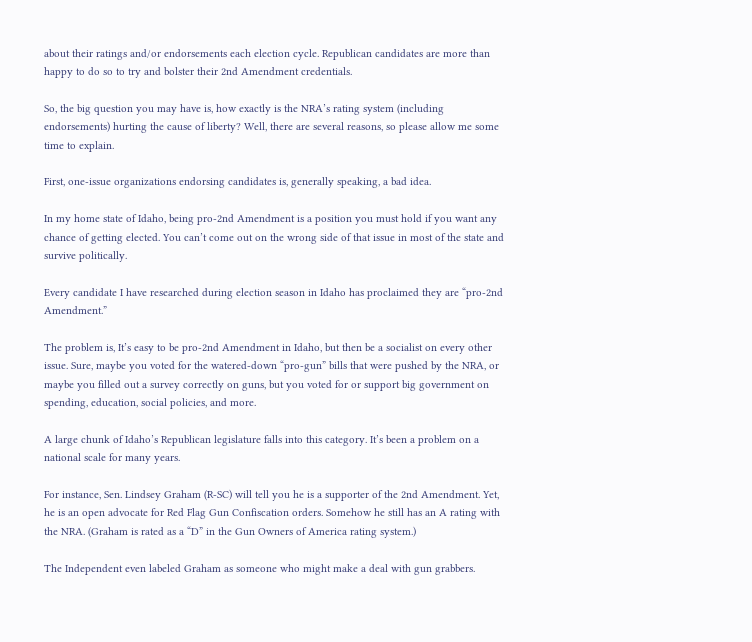about their ratings and/or endorsements each election cycle. Republican candidates are more than happy to do so to try and bolster their 2nd Amendment credentials.

So, the big question you may have is, how exactly is the NRA’s rating system (including endorsements) hurting the cause of liberty? Well, there are several reasons, so please allow me some time to explain.

First, one-issue organizations endorsing candidates is, generally speaking, a bad idea.

In my home state of Idaho, being pro-2nd Amendment is a position you must hold if you want any chance of getting elected. You can’t come out on the wrong side of that issue in most of the state and survive politically.

Every candidate I have researched during election season in Idaho has proclaimed they are “pro-2nd Amendment.”

The problem is, It’s easy to be pro-2nd Amendment in Idaho, but then be a socialist on every other issue. Sure, maybe you voted for the watered-down “pro-gun” bills that were pushed by the NRA, or maybe you filled out a survey correctly on guns, but you voted for or support big government on spending, education, social policies, and more.

A large chunk of Idaho’s Republican legislature falls into this category. It’s been a problem on a national scale for many years.

For instance, Sen. Lindsey Graham (R-SC) will tell you he is a supporter of the 2nd Amendment. Yet, he is an open advocate for Red Flag Gun Confiscation orders. Somehow he still has an A rating with the NRA. (Graham is rated as a “D” in the Gun Owners of America rating system.)

The Independent even labeled Graham as someone who might make a deal with gun grabbers.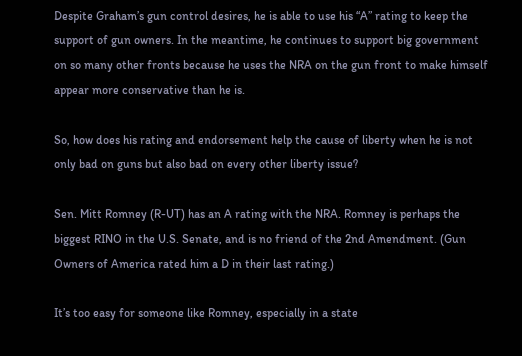Despite Graham’s gun control desires, he is able to use his “A” rating to keep the support of gun owners. In the meantime, he continues to support big government on so many other fronts because he uses the NRA on the gun front to make himself appear more conservative than he is.

So, how does his rating and endorsement help the cause of liberty when he is not only bad on guns but also bad on every other liberty issue?

Sen. Mitt Romney (R-UT) has an A rating with the NRA. Romney is perhaps the biggest RINO in the U.S. Senate, and is no friend of the 2nd Amendment. (Gun Owners of America rated him a D in their last rating.)

It’s too easy for someone like Romney, especially in a state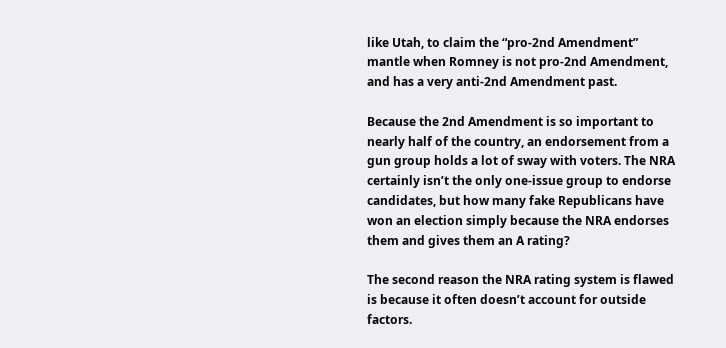like Utah, to claim the “pro-2nd Amendment” mantle when Romney is not pro-2nd Amendment, and has a very anti-2nd Amendment past.

Because the 2nd Amendment is so important to nearly half of the country, an endorsement from a gun group holds a lot of sway with voters. The NRA certainly isn’t the only one-issue group to endorse candidates, but how many fake Republicans have won an election simply because the NRA endorses them and gives them an A rating?

The second reason the NRA rating system is flawed is because it often doesn’t account for outside factors.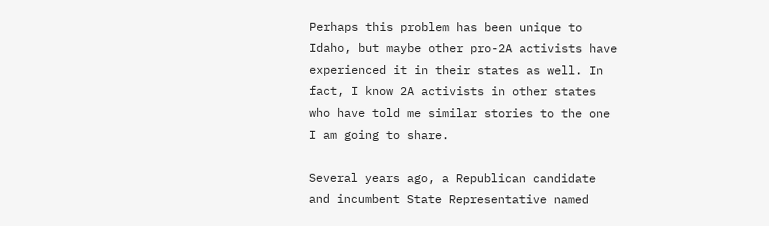Perhaps this problem has been unique to Idaho, but maybe other pro-2A activists have experienced it in their states as well. In fact, I know 2A activists in other states who have told me similar stories to the one I am going to share.

Several years ago, a Republican candidate and incumbent State Representative named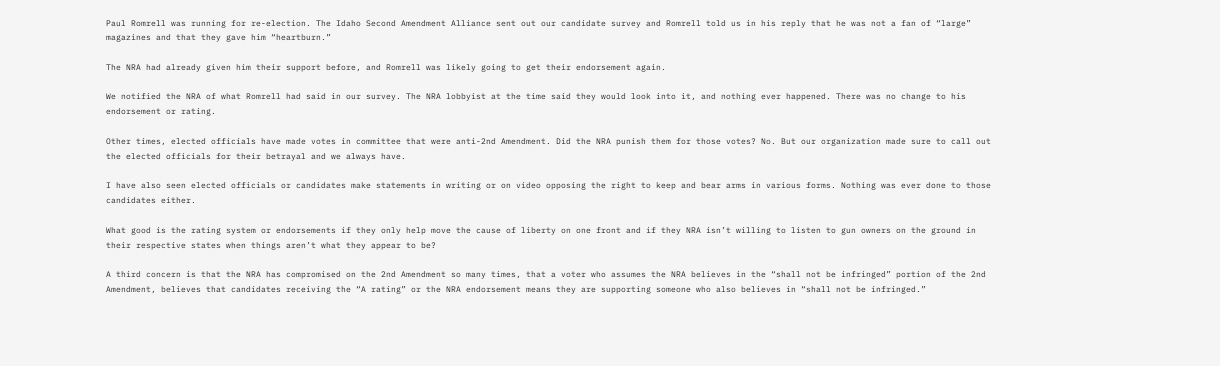Paul Romrell was running for re-election. The Idaho Second Amendment Alliance sent out our candidate survey and Romrell told us in his reply that he was not a fan of “large” magazines and that they gave him “heartburn.”

The NRA had already given him their support before, and Romrell was likely going to get their endorsement again.

We notified the NRA of what Romrell had said in our survey. The NRA lobbyist at the time said they would look into it, and nothing ever happened. There was no change to his endorsement or rating.

Other times, elected officials have made votes in committee that were anti-2nd Amendment. Did the NRA punish them for those votes? No. But our organization made sure to call out the elected officials for their betrayal and we always have.

I have also seen elected officials or candidates make statements in writing or on video opposing the right to keep and bear arms in various forms. Nothing was ever done to those candidates either.

What good is the rating system or endorsements if they only help move the cause of liberty on one front and if they NRA isn’t willing to listen to gun owners on the ground in their respective states when things aren’t what they appear to be?

A third concern is that the NRA has compromised on the 2nd Amendment so many times, that a voter who assumes the NRA believes in the “shall not be infringed” portion of the 2nd Amendment, believes that candidates receiving the “A rating” or the NRA endorsement means they are supporting someone who also believes in “shall not be infringed.”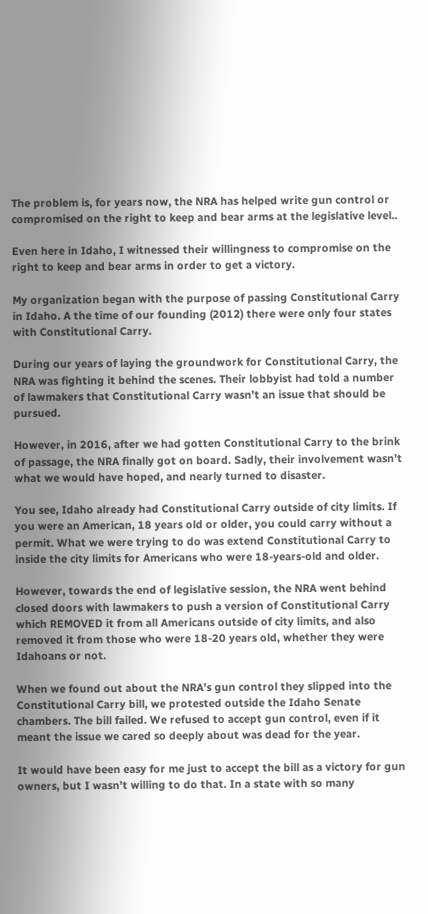The problem is, for years now, the NRA has helped write gun control or compromised on the right to keep and bear arms at the legislative level..

Even here in Idaho, I witnessed their willingness to compromise on the right to keep and bear arms in order to get a victory.

My organization began with the purpose of passing Constitutional Carry in Idaho. A the time of our founding (2012) there were only four states with Constitutional Carry.

During our years of laying the groundwork for Constitutional Carry, the NRA was fighting it behind the scenes. Their lobbyist had told a number of lawmakers that Constitutional Carry wasn’t an issue that should be pursued.

However, in 2016, after we had gotten Constitutional Carry to the brink of passage, the NRA finally got on board. Sadly, their involvement wasn’t what we would have hoped, and nearly turned to disaster.

You see, Idaho already had Constitutional Carry outside of city limits. If you were an American, 18 years old or older, you could carry without a permit. What we were trying to do was extend Constitutional Carry to inside the city limits for Americans who were 18-years-old and older.

However, towards the end of legislative session, the NRA went behind closed doors with lawmakers to push a version of Constitutional Carry which REMOVED it from all Americans outside of city limits, and also removed it from those who were 18-20 years old, whether they were Idahoans or not.

When we found out about the NRA’s gun control they slipped into the Constitutional Carry bill, we protested outside the Idaho Senate chambers. The bill failed. We refused to accept gun control, even if it meant the issue we cared so deeply about was dead for the year.

It would have been easy for me just to accept the bill as a victory for gun owners, but I wasn’t willing to do that. In a state with so many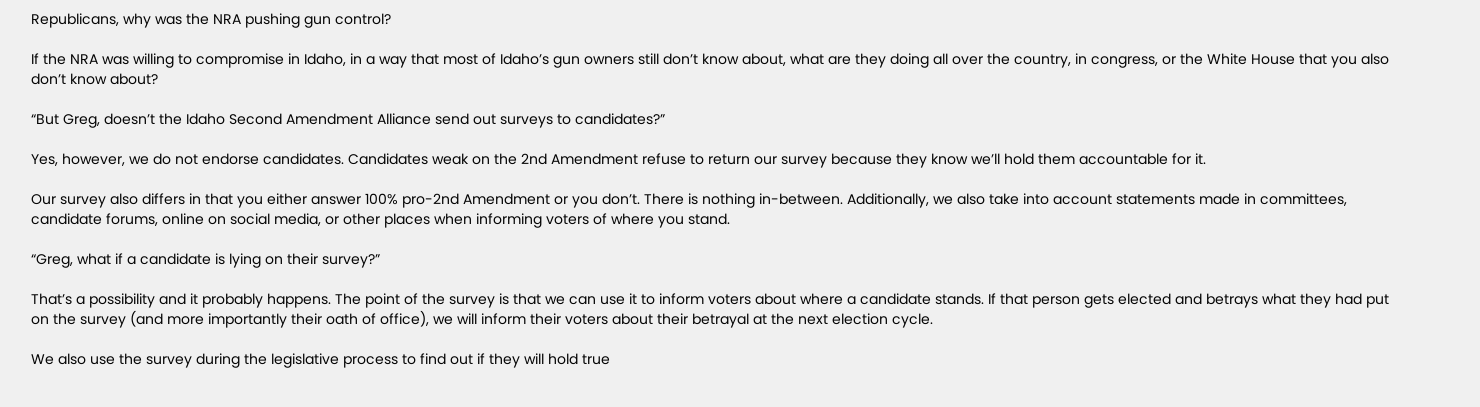Republicans, why was the NRA pushing gun control?

If the NRA was willing to compromise in Idaho, in a way that most of Idaho’s gun owners still don’t know about, what are they doing all over the country, in congress, or the White House that you also don’t know about?

“But Greg, doesn’t the Idaho Second Amendment Alliance send out surveys to candidates?”

Yes, however, we do not endorse candidates. Candidates weak on the 2nd Amendment refuse to return our survey because they know we’ll hold them accountable for it.

Our survey also differs in that you either answer 100% pro-2nd Amendment or you don’t. There is nothing in-between. Additionally, we also take into account statements made in committees, candidate forums, online on social media, or other places when informing voters of where you stand.

“Greg, what if a candidate is lying on their survey?”

That’s a possibility and it probably happens. The point of the survey is that we can use it to inform voters about where a candidate stands. If that person gets elected and betrays what they had put on the survey (and more importantly their oath of office), we will inform their voters about their betrayal at the next election cycle.

We also use the survey during the legislative process to find out if they will hold true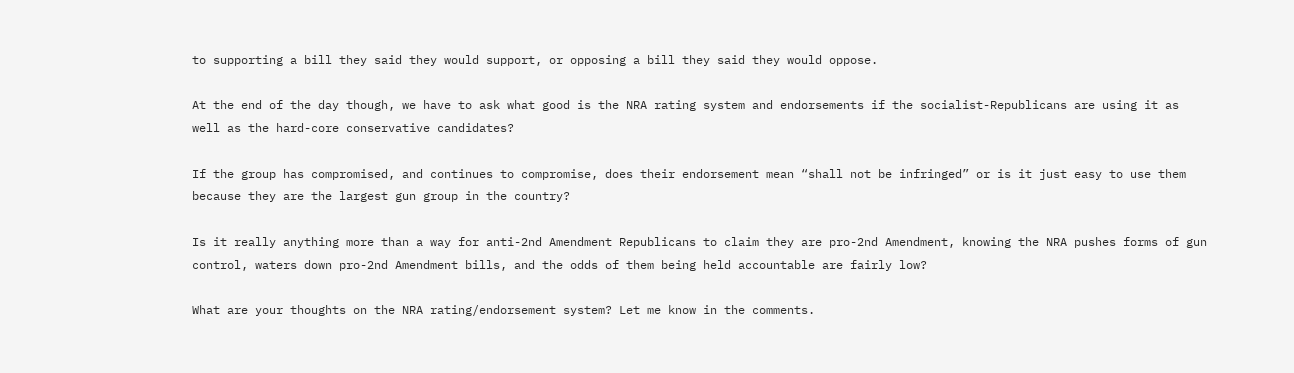to supporting a bill they said they would support, or opposing a bill they said they would oppose.

At the end of the day though, we have to ask what good is the NRA rating system and endorsements if the socialist-Republicans are using it as well as the hard-core conservative candidates?

If the group has compromised, and continues to compromise, does their endorsement mean “shall not be infringed” or is it just easy to use them because they are the largest gun group in the country?

Is it really anything more than a way for anti-2nd Amendment Republicans to claim they are pro-2nd Amendment, knowing the NRA pushes forms of gun control, waters down pro-2nd Amendment bills, and the odds of them being held accountable are fairly low?

What are your thoughts on the NRA rating/endorsement system? Let me know in the comments.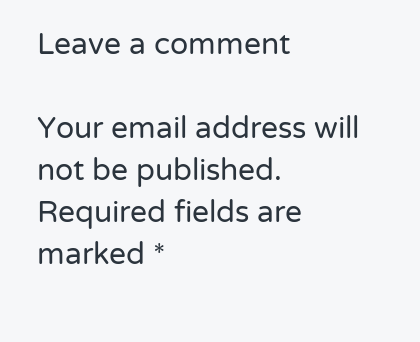Leave a comment

Your email address will not be published. Required fields are marked *